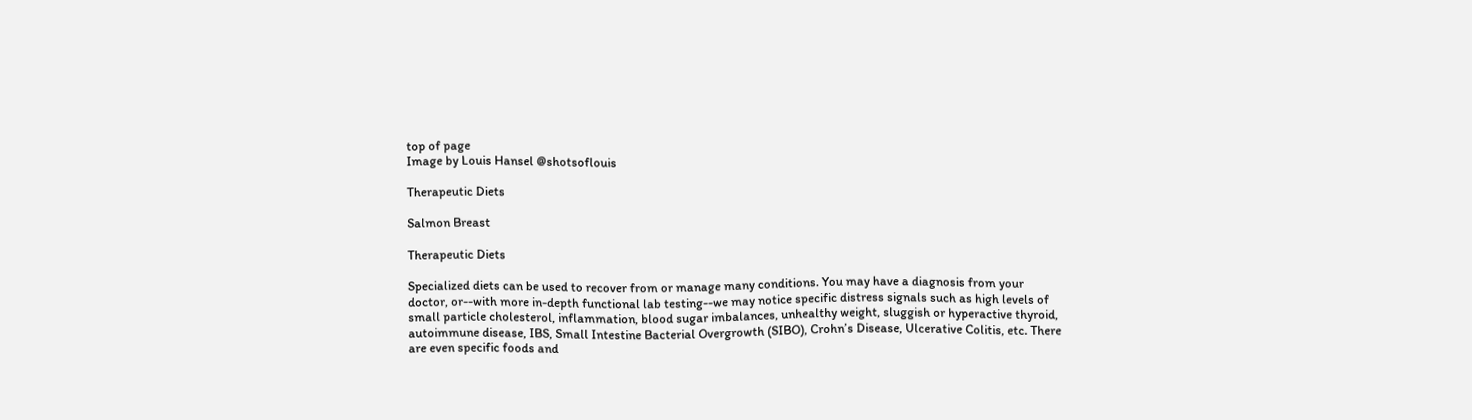top of page
Image by Louis Hansel @shotsoflouis

Therapeutic Diets

Salmon Breast

Therapeutic Diets

Specialized diets can be used to recover from or manage many conditions. You may have a diagnosis from your doctor, or--with more in-depth functional lab testing--we may notice specific distress signals such as high levels of small particle cholesterol, inflammation, blood sugar imbalances, unhealthy weight, sluggish or hyperactive thyroid, autoimmune disease, IBS, Small Intestine Bacterial Overgrowth (SIBO), Crohn’s Disease, Ulcerative Colitis, etc. There are even specific foods and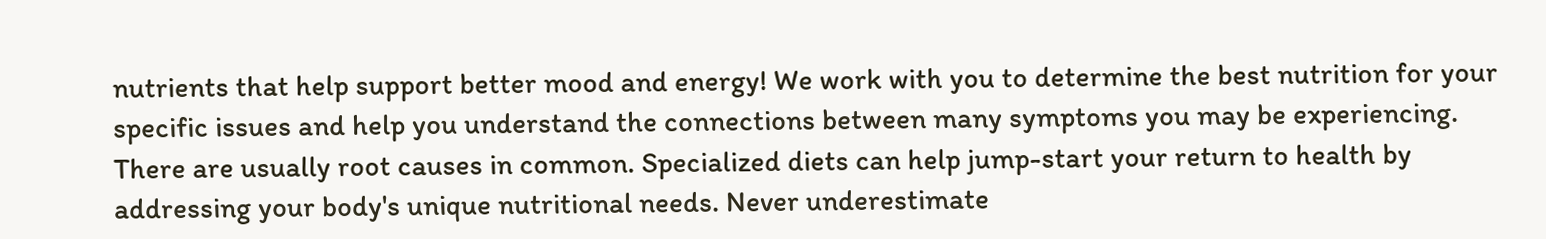nutrients that help support better mood and energy! We work with you to determine the best nutrition for your specific issues and help you understand the connections between many symptoms you may be experiencing.  There are usually root causes in common. Specialized diets can help jump-start your return to health by addressing your body's unique nutritional needs. Never underestimate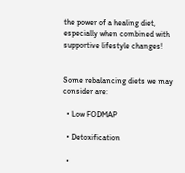the power of a healing diet, especially when combined with supportive lifestyle changes!


Some rebalancing diets we may consider are:

  • Low FODMAP

  • Detoxification

  •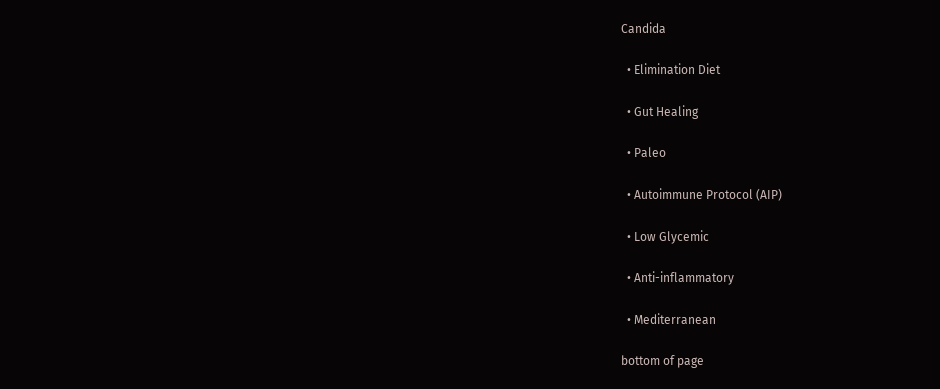Candida

  • Elimination Diet

  • Gut Healing

  • Paleo

  • Autoimmune Protocol (AIP)

  • Low Glycemic

  • Anti-inflammatory

  • Mediterranean

bottom of page